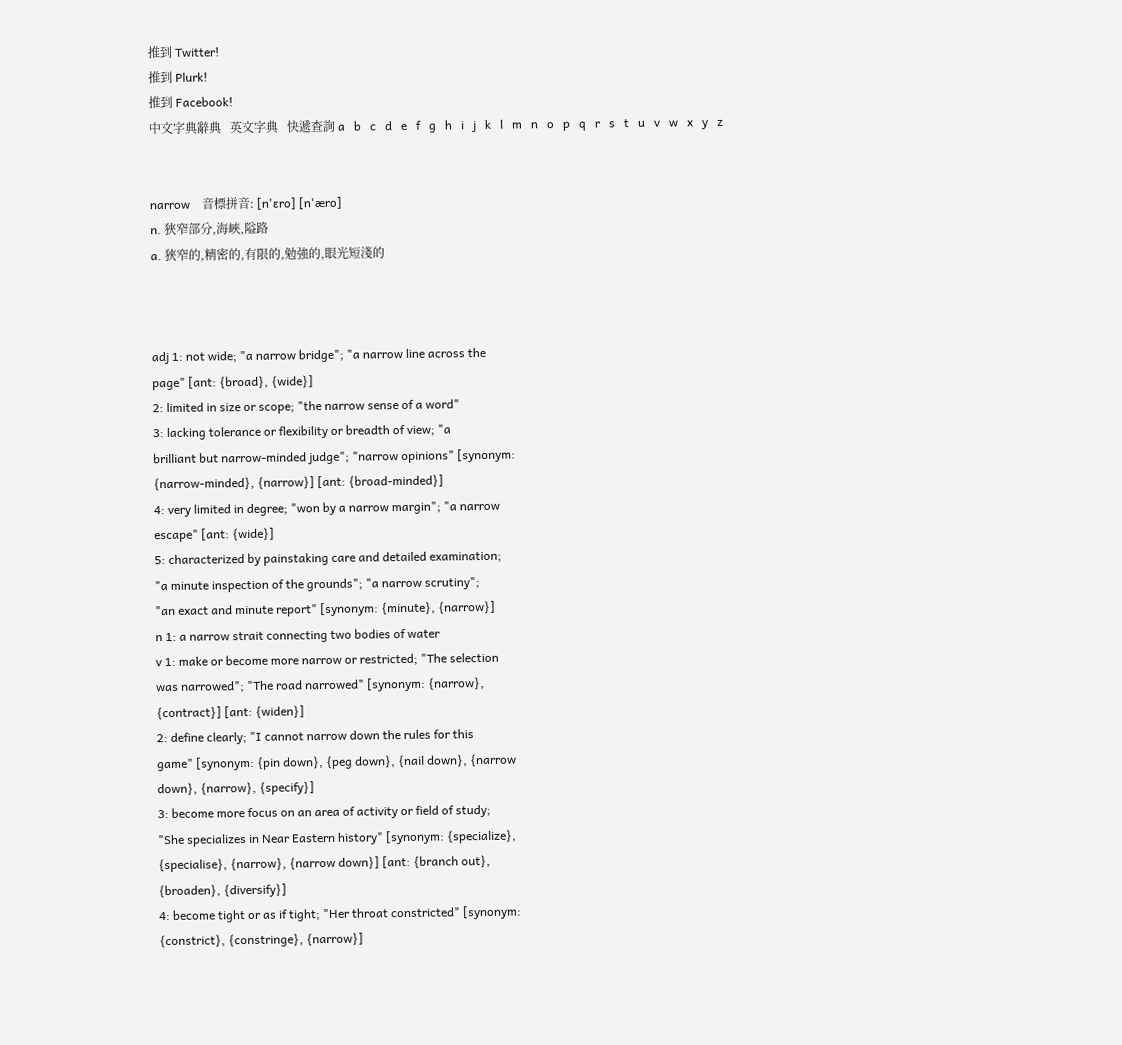推到 Twitter!
推到 Plurk!
推到 Facebook!
中文字典辭典   英文字典   快遞查詢 a   b   c   d   e   f   g   h   i   j   k   l   m   n   o   p   q   r   s   t   u   v   w   x   y   z


narrow    音標拼音: [n'ɛro] [n'æro]
n. 狹窄部分,海峽,隘路
a. 狹窄的,精密的,有限的,勉強的,眼光短淺的



adj 1: not wide; "a narrow bridge"; "a narrow line across the
page" [ant: {broad}, {wide}]
2: limited in size or scope; "the narrow sense of a word"
3: lacking tolerance or flexibility or breadth of view; "a
brilliant but narrow-minded judge"; "narrow opinions" [synonym:
{narrow-minded}, {narrow}] [ant: {broad-minded}]
4: very limited in degree; "won by a narrow margin"; "a narrow
escape" [ant: {wide}]
5: characterized by painstaking care and detailed examination;
"a minute inspection of the grounds"; "a narrow scrutiny";
"an exact and minute report" [synonym: {minute}, {narrow}]
n 1: a narrow strait connecting two bodies of water
v 1: make or become more narrow or restricted; "The selection
was narrowed"; "The road narrowed" [synonym: {narrow},
{contract}] [ant: {widen}]
2: define clearly; "I cannot narrow down the rules for this
game" [synonym: {pin down}, {peg down}, {nail down}, {narrow
down}, {narrow}, {specify}]
3: become more focus on an area of activity or field of study;
"She specializes in Near Eastern history" [synonym: {specialize},
{specialise}, {narrow}, {narrow down}] [ant: {branch out},
{broaden}, {diversify}]
4: become tight or as if tight; "Her throat constricted" [synonym:
{constrict}, {constringe}, {narrow}]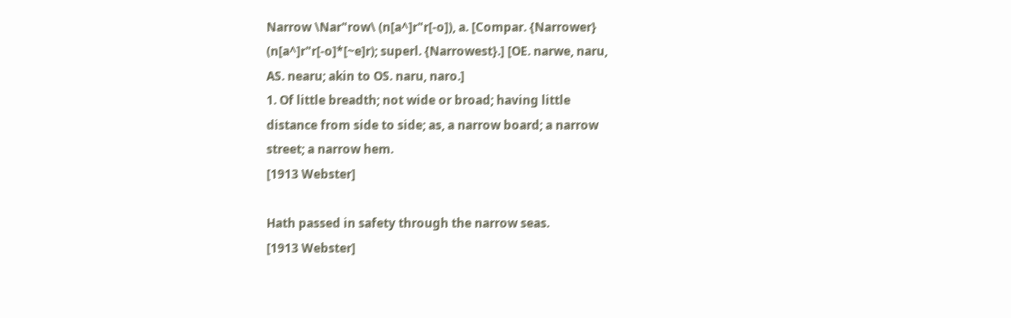Narrow \Nar"row\ (n[a^]r"r[-o]), a. [Compar. {Narrower}
(n[a^]r"r[-o]*[~e]r); superl. {Narrowest}.] [OE. narwe, naru,
AS. nearu; akin to OS. naru, naro.]
1. Of little breadth; not wide or broad; having little
distance from side to side; as, a narrow board; a narrow
street; a narrow hem.
[1913 Webster]

Hath passed in safety through the narrow seas.
[1913 Webster]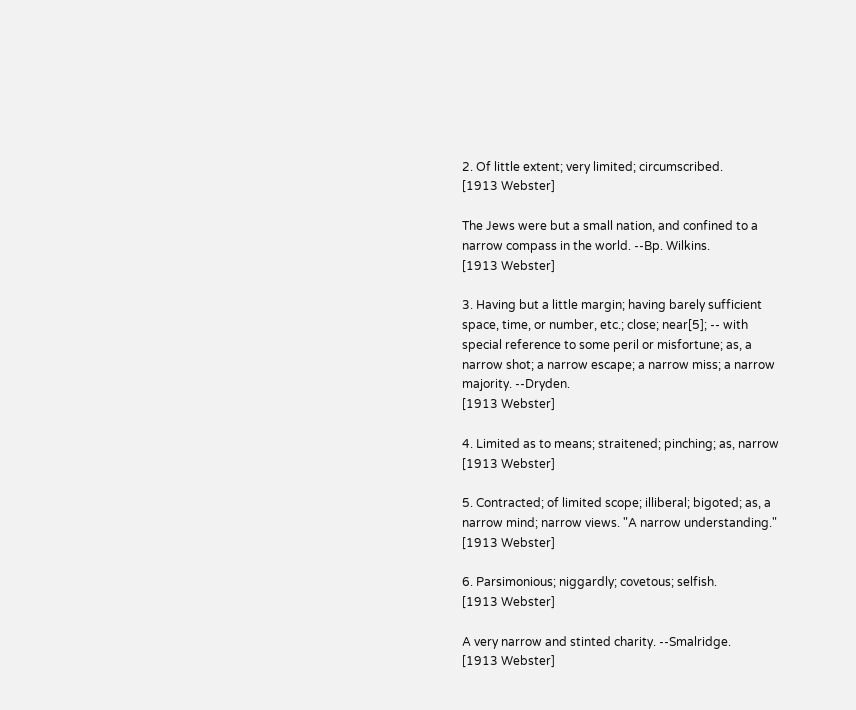2. Of little extent; very limited; circumscribed.
[1913 Webster]

The Jews were but a small nation, and confined to a
narrow compass in the world. --Bp. Wilkins.
[1913 Webster]

3. Having but a little margin; having barely sufficient
space, time, or number, etc.; close; near[5]; -- with
special reference to some peril or misfortune; as, a
narrow shot; a narrow escape; a narrow miss; a narrow
majority. --Dryden.
[1913 Webster]

4. Limited as to means; straitened; pinching; as, narrow
[1913 Webster]

5. Contracted; of limited scope; illiberal; bigoted; as, a
narrow mind; narrow views. "A narrow understanding."
[1913 Webster]

6. Parsimonious; niggardly; covetous; selfish.
[1913 Webster]

A very narrow and stinted charity. --Smalridge.
[1913 Webster]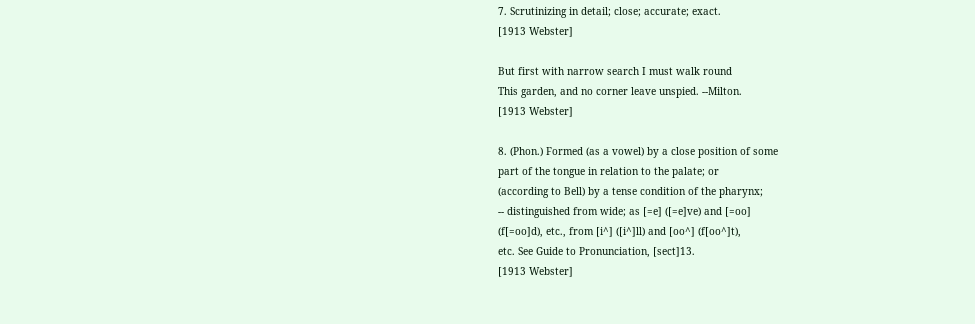7. Scrutinizing in detail; close; accurate; exact.
[1913 Webster]

But first with narrow search I must walk round
This garden, and no corner leave unspied. --Milton.
[1913 Webster]

8. (Phon.) Formed (as a vowel) by a close position of some
part of the tongue in relation to the palate; or
(according to Bell) by a tense condition of the pharynx;
-- distinguished from wide; as [=e] ([=e]ve) and [=oo]
(f[=oo]d), etc., from [i^] ([i^]ll) and [oo^] (f[oo^]t),
etc. See Guide to Pronunciation, [sect]13.
[1913 Webster]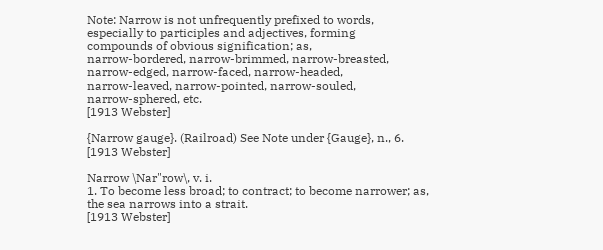Note: Narrow is not unfrequently prefixed to words,
especially to participles and adjectives, forming
compounds of obvious signification; as,
narrow-bordered, narrow-brimmed, narrow-breasted,
narrow-edged, narrow-faced, narrow-headed,
narrow-leaved, narrow-pointed, narrow-souled,
narrow-sphered, etc.
[1913 Webster]

{Narrow gauge}. (Railroad) See Note under {Gauge}, n., 6.
[1913 Webster]

Narrow \Nar"row\, v. i.
1. To become less broad; to contract; to become narrower; as,
the sea narrows into a strait.
[1913 Webster]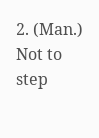2. (Man.) Not to step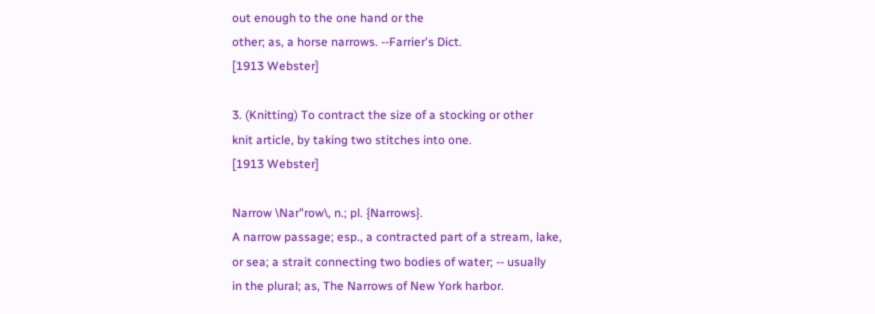out enough to the one hand or the
other; as, a horse narrows. --Farrier's Dict.
[1913 Webster]

3. (Knitting) To contract the size of a stocking or other
knit article, by taking two stitches into one.
[1913 Webster]

Narrow \Nar"row\, n.; pl. {Narrows}.
A narrow passage; esp., a contracted part of a stream, lake,
or sea; a strait connecting two bodies of water; -- usually
in the plural; as, The Narrows of New York harbor.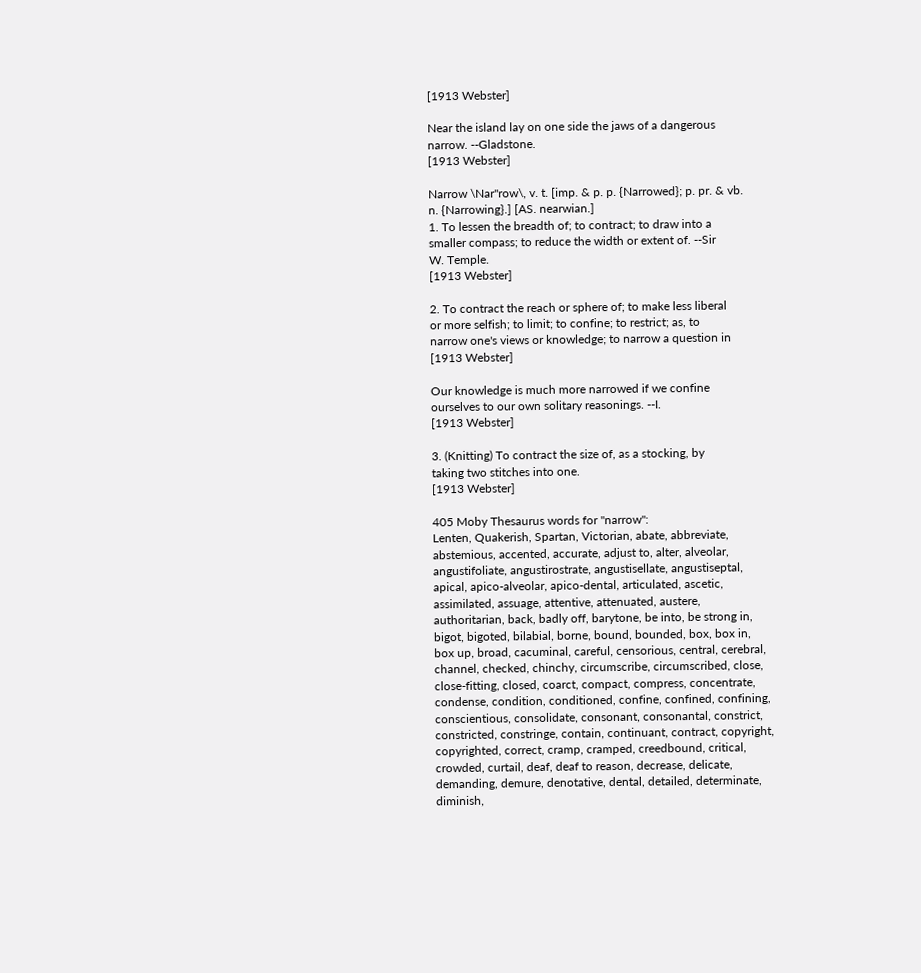[1913 Webster]

Near the island lay on one side the jaws of a dangerous
narrow. --Gladstone.
[1913 Webster]

Narrow \Nar"row\, v. t. [imp. & p. p. {Narrowed}; p. pr. & vb.
n. {Narrowing}.] [AS. nearwian.]
1. To lessen the breadth of; to contract; to draw into a
smaller compass; to reduce the width or extent of. --Sir
W. Temple.
[1913 Webster]

2. To contract the reach or sphere of; to make less liberal
or more selfish; to limit; to confine; to restrict; as, to
narrow one's views or knowledge; to narrow a question in
[1913 Webster]

Our knowledge is much more narrowed if we confine
ourselves to our own solitary reasonings. --I.
[1913 Webster]

3. (Knitting) To contract the size of, as a stocking, by
taking two stitches into one.
[1913 Webster]

405 Moby Thesaurus words for "narrow":
Lenten, Quakerish, Spartan, Victorian, abate, abbreviate,
abstemious, accented, accurate, adjust to, alter, alveolar,
angustifoliate, angustirostrate, angustisellate, angustiseptal,
apical, apico-alveolar, apico-dental, articulated, ascetic,
assimilated, assuage, attentive, attenuated, austere,
authoritarian, back, badly off, barytone, be into, be strong in,
bigot, bigoted, bilabial, borne, bound, bounded, box, box in,
box up, broad, cacuminal, careful, censorious, central, cerebral,
channel, checked, chinchy, circumscribe, circumscribed, close,
close-fitting, closed, coarct, compact, compress, concentrate,
condense, condition, conditioned, confine, confined, confining,
conscientious, consolidate, consonant, consonantal, constrict,
constricted, constringe, contain, continuant, contract, copyright,
copyrighted, correct, cramp, cramped, creedbound, critical,
crowded, curtail, deaf, deaf to reason, decrease, delicate,
demanding, demure, denotative, dental, detailed, determinate,
diminish,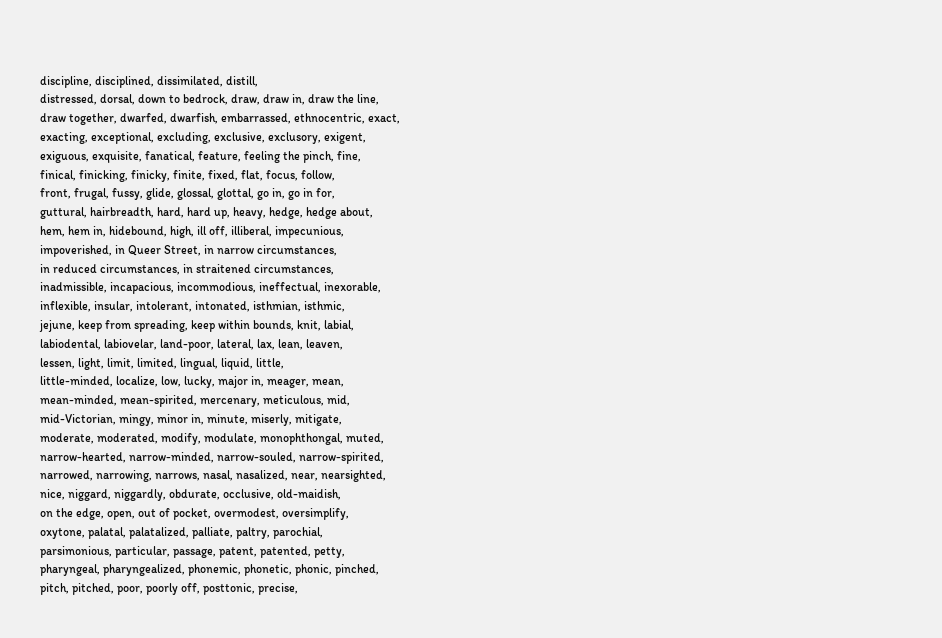discipline, disciplined, dissimilated, distill,
distressed, dorsal, down to bedrock, draw, draw in, draw the line,
draw together, dwarfed, dwarfish, embarrassed, ethnocentric, exact,
exacting, exceptional, excluding, exclusive, exclusory, exigent,
exiguous, exquisite, fanatical, feature, feeling the pinch, fine,
finical, finicking, finicky, finite, fixed, flat, focus, follow,
front, frugal, fussy, glide, glossal, glottal, go in, go in for,
guttural, hairbreadth, hard, hard up, heavy, hedge, hedge about,
hem, hem in, hidebound, high, ill off, illiberal, impecunious,
impoverished, in Queer Street, in narrow circumstances,
in reduced circumstances, in straitened circumstances,
inadmissible, incapacious, incommodious, ineffectual, inexorable,
inflexible, insular, intolerant, intonated, isthmian, isthmic,
jejune, keep from spreading, keep within bounds, knit, labial,
labiodental, labiovelar, land-poor, lateral, lax, lean, leaven,
lessen, light, limit, limited, lingual, liquid, little,
little-minded, localize, low, lucky, major in, meager, mean,
mean-minded, mean-spirited, mercenary, meticulous, mid,
mid-Victorian, mingy, minor in, minute, miserly, mitigate,
moderate, moderated, modify, modulate, monophthongal, muted,
narrow-hearted, narrow-minded, narrow-souled, narrow-spirited,
narrowed, narrowing, narrows, nasal, nasalized, near, nearsighted,
nice, niggard, niggardly, obdurate, occlusive, old-maidish,
on the edge, open, out of pocket, overmodest, oversimplify,
oxytone, palatal, palatalized, palliate, paltry, parochial,
parsimonious, particular, passage, patent, patented, petty,
pharyngeal, pharyngealized, phonemic, phonetic, phonic, pinched,
pitch, pitched, poor, poorly off, posttonic, precise,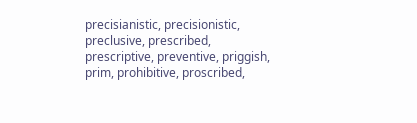precisianistic, precisionistic, preclusive, prescribed,
prescriptive, preventive, priggish, prim, prohibitive, proscribed,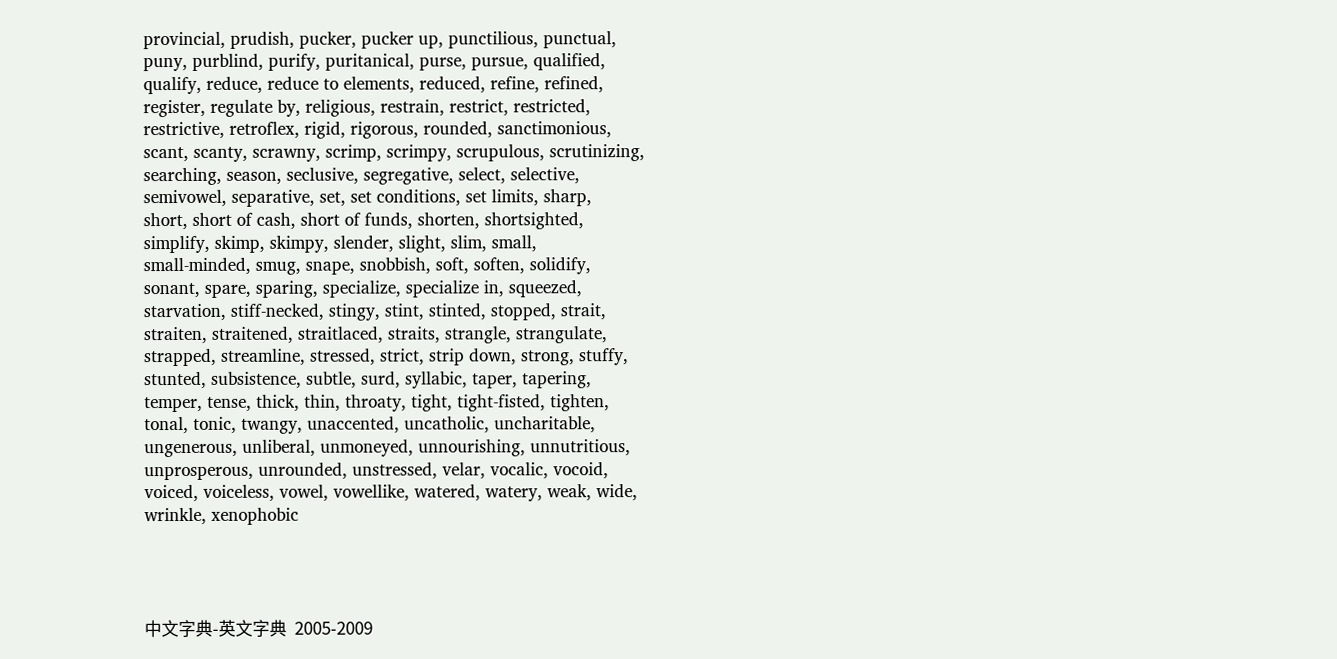provincial, prudish, pucker, pucker up, punctilious, punctual,
puny, purblind, purify, puritanical, purse, pursue, qualified,
qualify, reduce, reduce to elements, reduced, refine, refined,
register, regulate by, religious, restrain, restrict, restricted,
restrictive, retroflex, rigid, rigorous, rounded, sanctimonious,
scant, scanty, scrawny, scrimp, scrimpy, scrupulous, scrutinizing,
searching, season, seclusive, segregative, select, selective,
semivowel, separative, set, set conditions, set limits, sharp,
short, short of cash, short of funds, shorten, shortsighted,
simplify, skimp, skimpy, slender, slight, slim, small,
small-minded, smug, snape, snobbish, soft, soften, solidify,
sonant, spare, sparing, specialize, specialize in, squeezed,
starvation, stiff-necked, stingy, stint, stinted, stopped, strait,
straiten, straitened, straitlaced, straits, strangle, strangulate,
strapped, streamline, stressed, strict, strip down, strong, stuffy,
stunted, subsistence, subtle, surd, syllabic, taper, tapering,
temper, tense, thick, thin, throaty, tight, tight-fisted, tighten,
tonal, tonic, twangy, unaccented, uncatholic, uncharitable,
ungenerous, unliberal, unmoneyed, unnourishing, unnutritious,
unprosperous, unrounded, unstressed, velar, vocalic, vocoid,
voiced, voiceless, vowel, vowellike, watered, watery, weak, wide,
wrinkle, xenophobic




中文字典-英文字典  2005-2009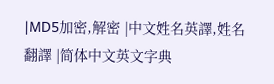|MD5加密,解密 |中文姓名英譯,姓名翻譯 |简体中文英文字典